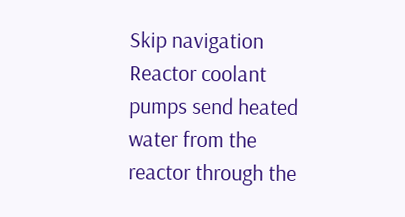Skip navigation
Reactor coolant pumps send heated water from the reactor through the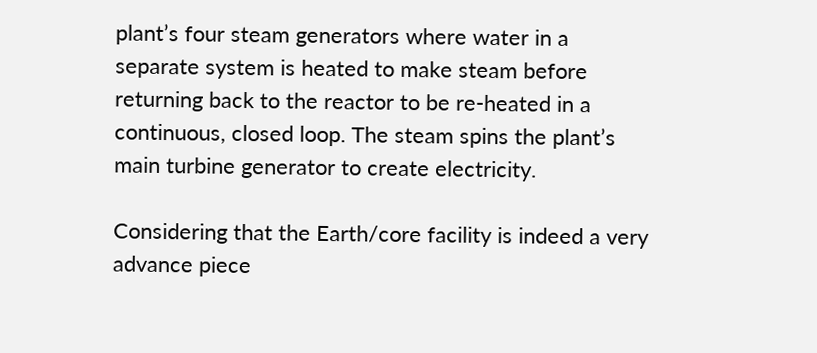plant’s four steam generators where water in a separate system is heated to make steam before returning back to the reactor to be re-heated in a continuous, closed loop. The steam spins the plant’s main turbine generator to create electricity.

Considering that the Earth/core facility is indeed a very advance piece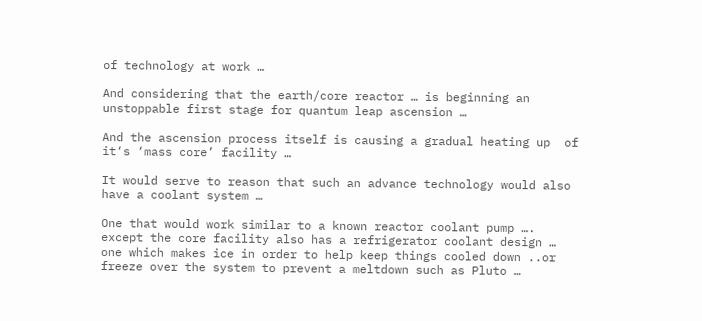of technology at work …

And considering that the earth/core reactor … is beginning an unstoppable first stage for quantum leap ascension …

And the ascension process itself is causing a gradual heating up  of it‘s ‘mass core’ facility …

It would serve to reason that such an advance technology would also have a coolant system …

One that would work similar to a known reactor coolant pump …. except the core facility also has a refrigerator coolant design … one which makes ice in order to help keep things cooled down ..or freeze over the system to prevent a meltdown such as Pluto …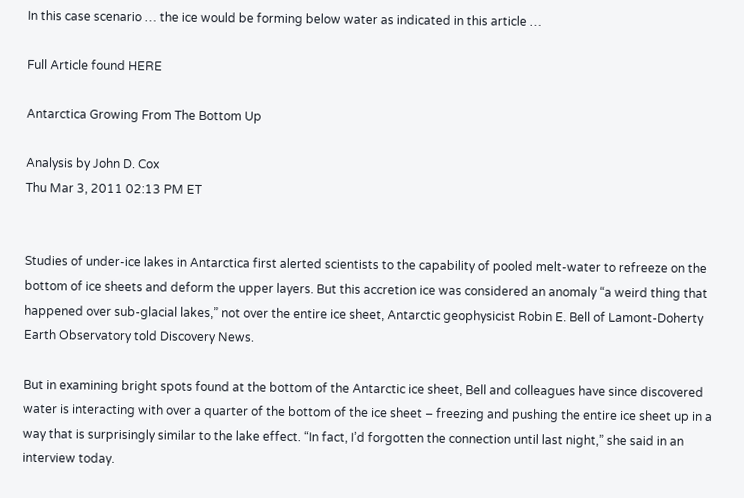In this case scenario … the ice would be forming below water as indicated in this article …

Full Article found HERE

Antarctica Growing From The Bottom Up

Analysis by John D. Cox
Thu Mar 3, 2011 02:13 PM ET


Studies of under-ice lakes in Antarctica first alerted scientists to the capability of pooled melt-water to refreeze on the bottom of ice sheets and deform the upper layers. But this accretion ice was considered an anomaly “a weird thing that happened over sub-glacial lakes,” not over the entire ice sheet, Antarctic geophysicist Robin E. Bell of Lamont-Doherty Earth Observatory told Discovery News.

But in examining bright spots found at the bottom of the Antarctic ice sheet, Bell and colleagues have since discovered water is interacting with over a quarter of the bottom of the ice sheet – freezing and pushing the entire ice sheet up in a way that is surprisingly similar to the lake effect. “In fact, I’d forgotten the connection until last night,” she said in an interview today.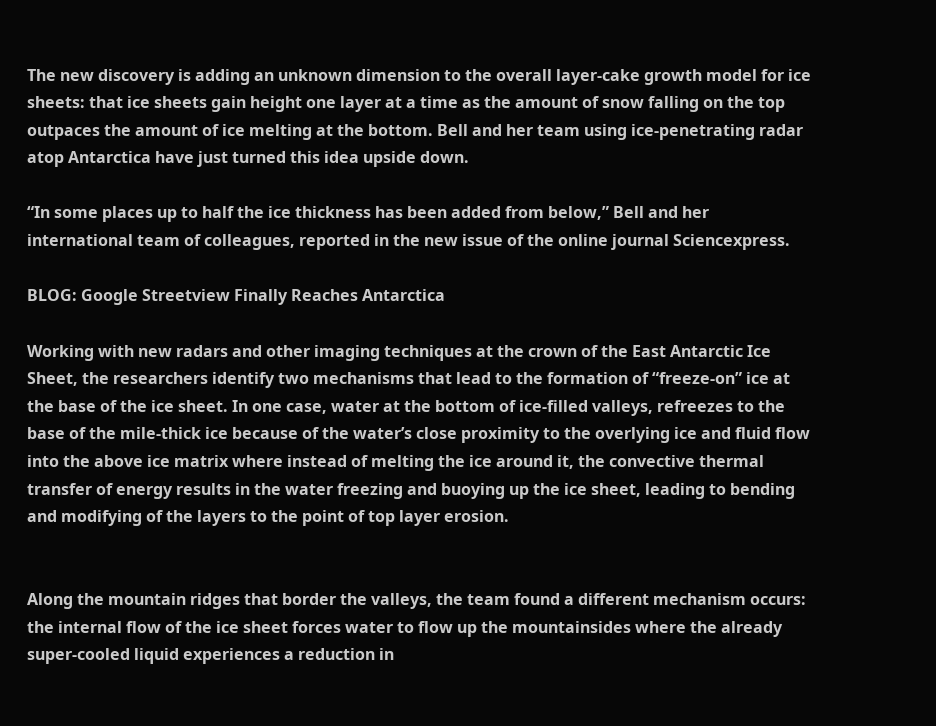The new discovery is adding an unknown dimension to the overall layer-cake growth model for ice sheets: that ice sheets gain height one layer at a time as the amount of snow falling on the top outpaces the amount of ice melting at the bottom. Bell and her team using ice-penetrating radar atop Antarctica have just turned this idea upside down.

“In some places up to half the ice thickness has been added from below,” Bell and her international team of colleagues, reported in the new issue of the online journal Sciencexpress.

BLOG: Google Streetview Finally Reaches Antarctica

Working with new radars and other imaging techniques at the crown of the East Antarctic Ice Sheet, the researchers identify two mechanisms that lead to the formation of “freeze-on” ice at the base of the ice sheet. In one case, water at the bottom of ice-filled valleys, refreezes to the base of the mile-thick ice because of the water’s close proximity to the overlying ice and fluid flow into the above ice matrix where instead of melting the ice around it, the convective thermal transfer of energy results in the water freezing and buoying up the ice sheet, leading to bending and modifying of the layers to the point of top layer erosion.


Along the mountain ridges that border the valleys, the team found a different mechanism occurs: the internal flow of the ice sheet forces water to flow up the mountainsides where the already super-cooled liquid experiences a reduction in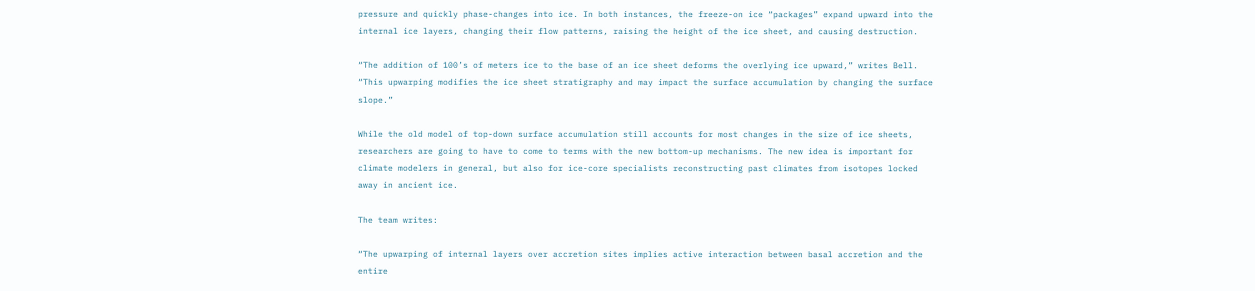pressure and quickly phase-changes into ice. In both instances, the freeze-on ice “packages” expand upward into the internal ice layers, changing their flow patterns, raising the height of the ice sheet, and causing destruction.

“The addition of 100’s of meters ice to the base of an ice sheet deforms the overlying ice upward,” writes Bell. “This upwarping modifies the ice sheet stratigraphy and may impact the surface accumulation by changing the surface slope.”

While the old model of top-down surface accumulation still accounts for most changes in the size of ice sheets, researchers are going to have to come to terms with the new bottom-up mechanisms. The new idea is important for climate modelers in general, but also for ice-core specialists reconstructing past climates from isotopes locked away in ancient ice.

The team writes:

“The upwarping of internal layers over accretion sites implies active interaction between basal accretion and the entire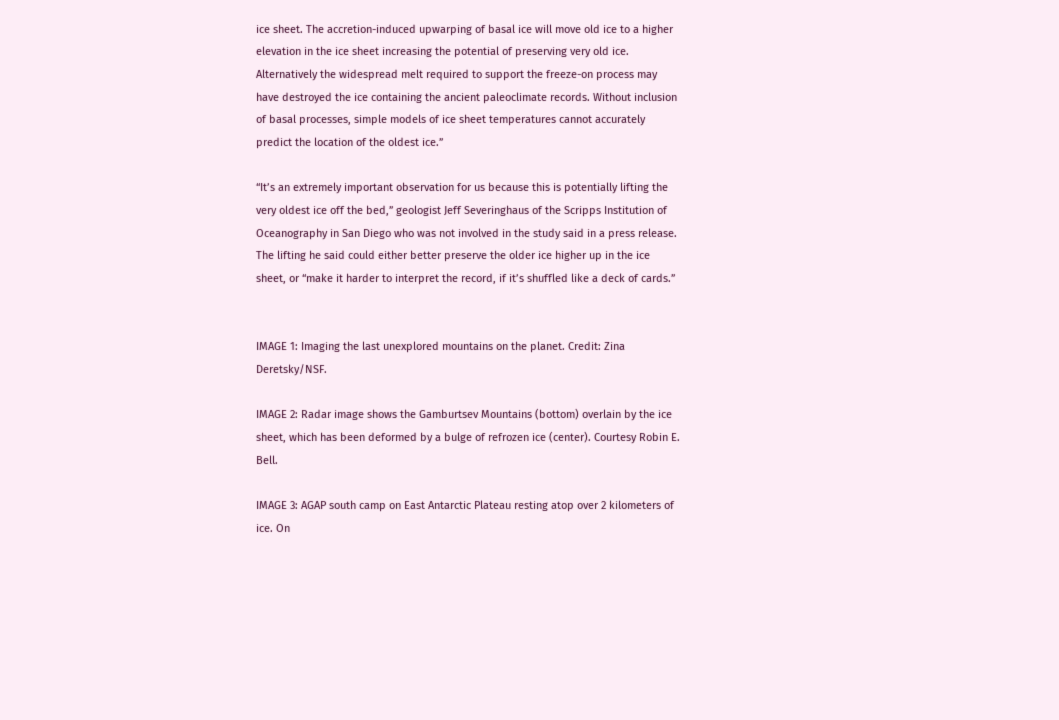ice sheet. The accretion-induced upwarping of basal ice will move old ice to a higher elevation in the ice sheet increasing the potential of preserving very old ice. Alternatively the widespread melt required to support the freeze-on process may have destroyed the ice containing the ancient paleoclimate records. Without inclusion of basal processes, simple models of ice sheet temperatures cannot accurately predict the location of the oldest ice.”

“It’s an extremely important observation for us because this is potentially lifting the very oldest ice off the bed,” geologist Jeff Severinghaus of the Scripps Institution of Oceanography in San Diego who was not involved in the study said in a press release. The lifting he said could either better preserve the older ice higher up in the ice sheet, or “make it harder to interpret the record, if it’s shuffled like a deck of cards.”


IMAGE 1: Imaging the last unexplored mountains on the planet. Credit: Zina Deretsky/NSF.

IMAGE 2: Radar image shows the Gamburtsev Mountains (bottom) overlain by the ice sheet, which has been deformed by a bulge of refrozen ice (center). Courtesy Robin E. Bell.

IMAGE 3: AGAP south camp on East Antarctic Plateau resting atop over 2 kilometers of ice. On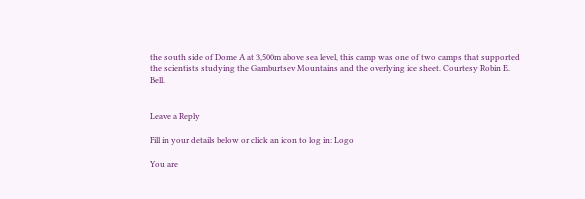the south side of Dome A at 3,500m above sea level, this camp was one of two camps that supported the scientists studying the Gamburtsev Mountains and the overlying ice sheet. Courtesy Robin E. Bell.


Leave a Reply

Fill in your details below or click an icon to log in: Logo

You are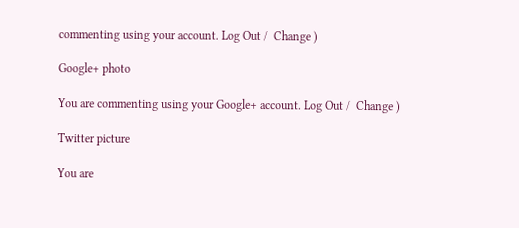commenting using your account. Log Out /  Change )

Google+ photo

You are commenting using your Google+ account. Log Out /  Change )

Twitter picture

You are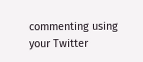commenting using your Twitter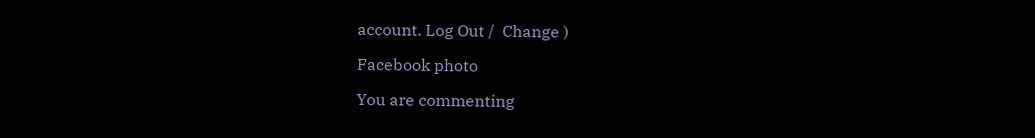account. Log Out /  Change )

Facebook photo

You are commenting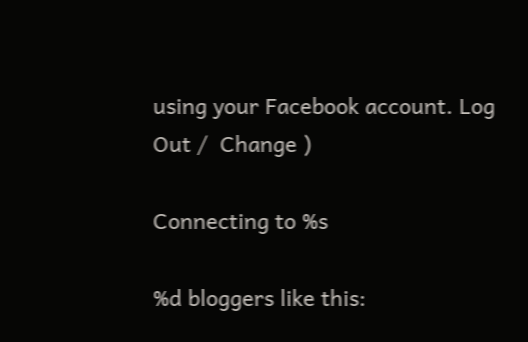using your Facebook account. Log Out /  Change )

Connecting to %s

%d bloggers like this: